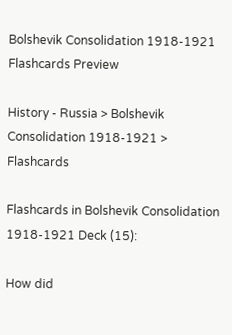Bolshevik Consolidation 1918-1921 Flashcards Preview

History - Russia > Bolshevik Consolidation 1918-1921 > Flashcards

Flashcards in Bolshevik Consolidation 1918-1921 Deck (15):

How did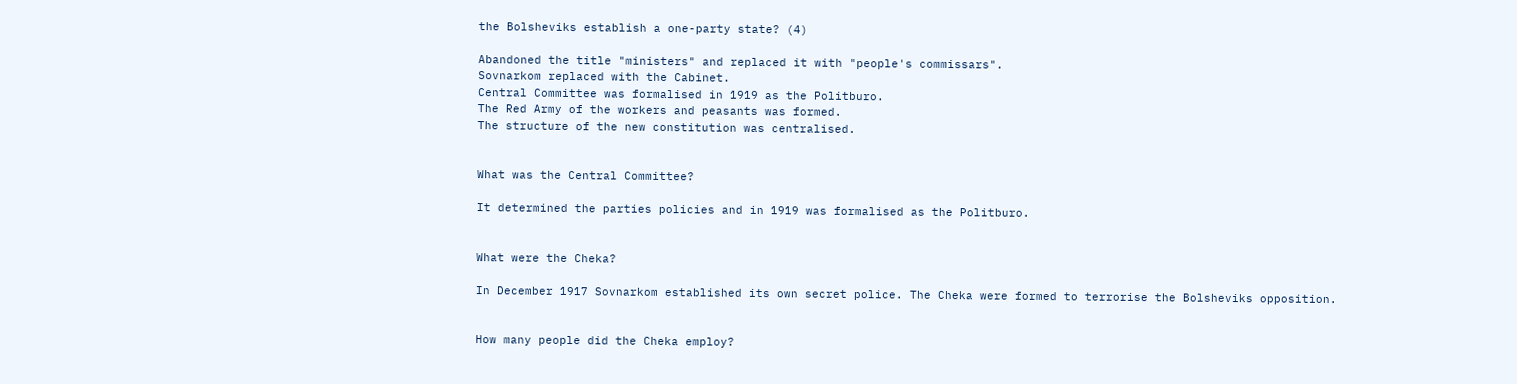the Bolsheviks establish a one-party state? (4)

Abandoned the title "ministers" and replaced it with "people's commissars".
Sovnarkom replaced with the Cabinet.
Central Committee was formalised in 1919 as the Politburo.
The Red Army of the workers and peasants was formed.
The structure of the new constitution was centralised.


What was the Central Committee?

It determined the parties policies and in 1919 was formalised as the Politburo.


What were the Cheka?

In December 1917 Sovnarkom established its own secret police. The Cheka were formed to terrorise the Bolsheviks opposition.


How many people did the Cheka employ?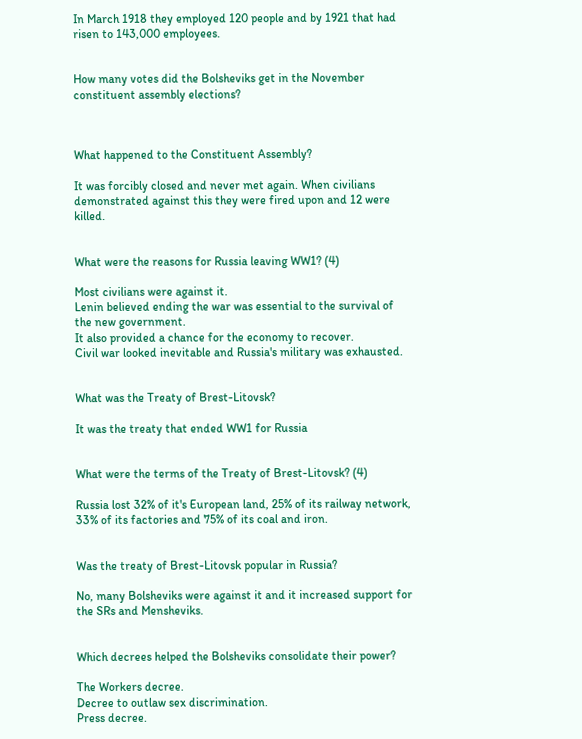In March 1918 they employed 120 people and by 1921 that had risen to 143,000 employees.


How many votes did the Bolsheviks get in the November constituent assembly elections?



What happened to the Constituent Assembly?

It was forcibly closed and never met again. When civilians demonstrated against this they were fired upon and 12 were killed.


What were the reasons for Russia leaving WW1? (4)

Most civilians were against it.
Lenin believed ending the war was essential to the survival of the new government.
It also provided a chance for the economy to recover.
Civil war looked inevitable and Russia's military was exhausted.


What was the Treaty of Brest-Litovsk?

It was the treaty that ended WW1 for Russia


What were the terms of the Treaty of Brest-Litovsk? (4)

Russia lost 32% of it's European land, 25% of its railway network, 33% of its factories and 75% of its coal and iron.


Was the treaty of Brest-Litovsk popular in Russia?

No, many Bolsheviks were against it and it increased support for the SRs and Mensheviks.


Which decrees helped the Bolsheviks consolidate their power?

The Workers decree.
Decree to outlaw sex discrimination.
Press decree.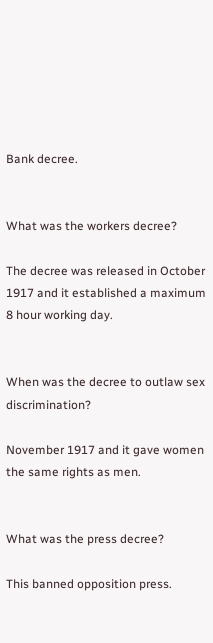Bank decree.


What was the workers decree?

The decree was released in October 1917 and it established a maximum 8 hour working day.


When was the decree to outlaw sex discrimination?

November 1917 and it gave women the same rights as men.


What was the press decree?

This banned opposition press.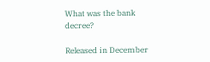What was the bank decree?

Released in December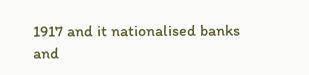1917 and it nationalised banks and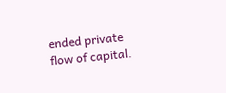ended private flow of capital.